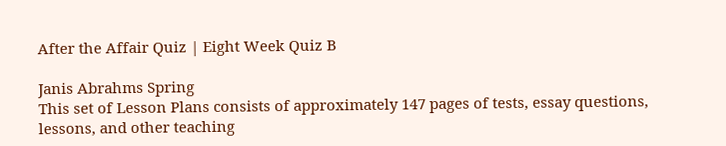After the Affair Quiz | Eight Week Quiz B

Janis Abrahms Spring
This set of Lesson Plans consists of approximately 147 pages of tests, essay questions, lessons, and other teaching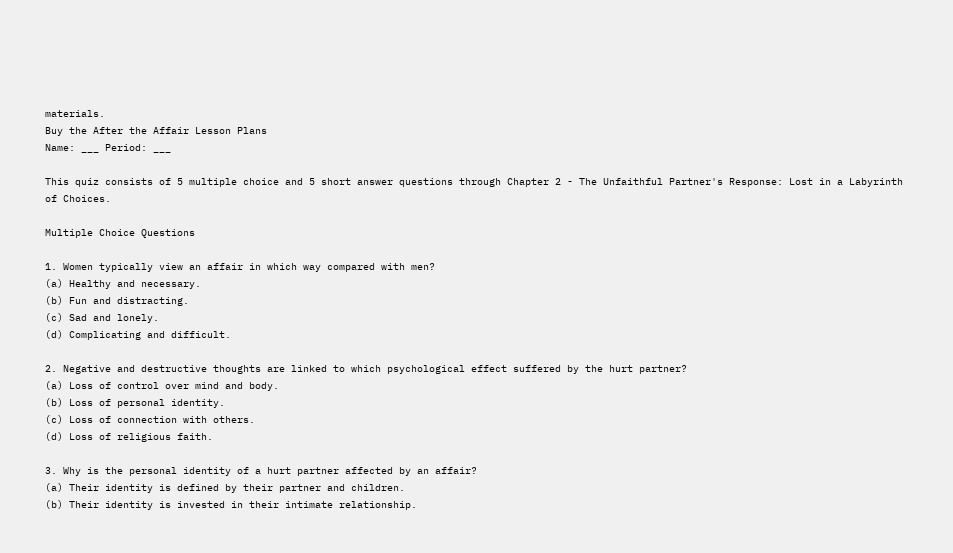materials.
Buy the After the Affair Lesson Plans
Name: ___ Period: ___

This quiz consists of 5 multiple choice and 5 short answer questions through Chapter 2 - The Unfaithful Partner's Response: Lost in a Labyrinth of Choices.

Multiple Choice Questions

1. Women typically view an affair in which way compared with men?
(a) Healthy and necessary.
(b) Fun and distracting.
(c) Sad and lonely.
(d) Complicating and difficult.

2. Negative and destructive thoughts are linked to which psychological effect suffered by the hurt partner?
(a) Loss of control over mind and body.
(b) Loss of personal identity.
(c) Loss of connection with others.
(d) Loss of religious faith.

3. Why is the personal identity of a hurt partner affected by an affair?
(a) Their identity is defined by their partner and children.
(b) Their identity is invested in their intimate relationship.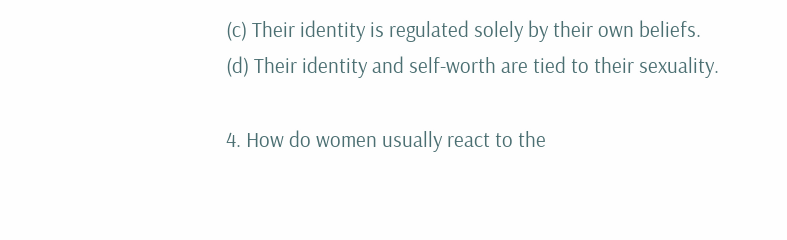(c) Their identity is regulated solely by their own beliefs.
(d) Their identity and self-worth are tied to their sexuality.

4. How do women usually react to the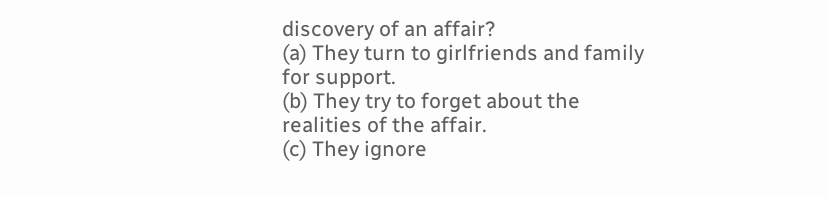discovery of an affair?
(a) They turn to girlfriends and family for support.
(b) They try to forget about the realities of the affair.
(c) They ignore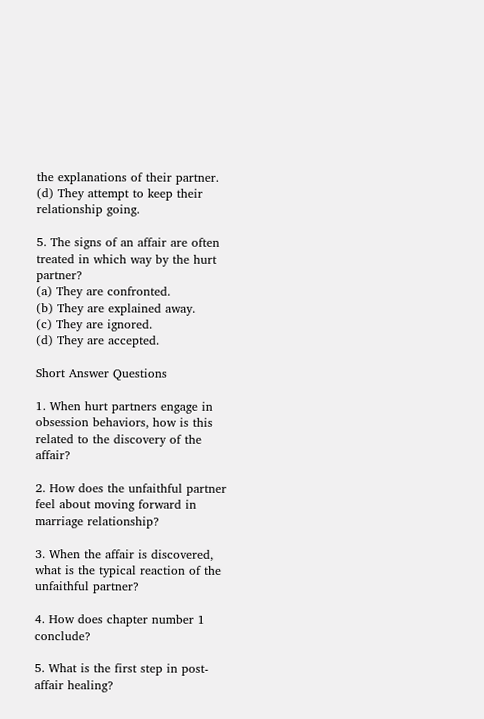the explanations of their partner.
(d) They attempt to keep their relationship going.

5. The signs of an affair are often treated in which way by the hurt partner?
(a) They are confronted.
(b) They are explained away.
(c) They are ignored.
(d) They are accepted.

Short Answer Questions

1. When hurt partners engage in obsession behaviors, how is this related to the discovery of the affair?

2. How does the unfaithful partner feel about moving forward in marriage relationship?

3. When the affair is discovered, what is the typical reaction of the unfaithful partner?

4. How does chapter number 1 conclude?

5. What is the first step in post-affair healing?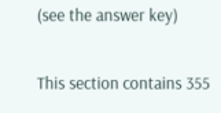(see the answer key)

This section contains 355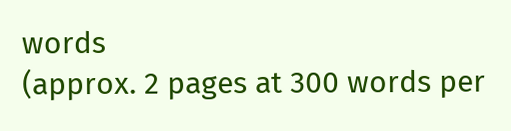words
(approx. 2 pages at 300 words per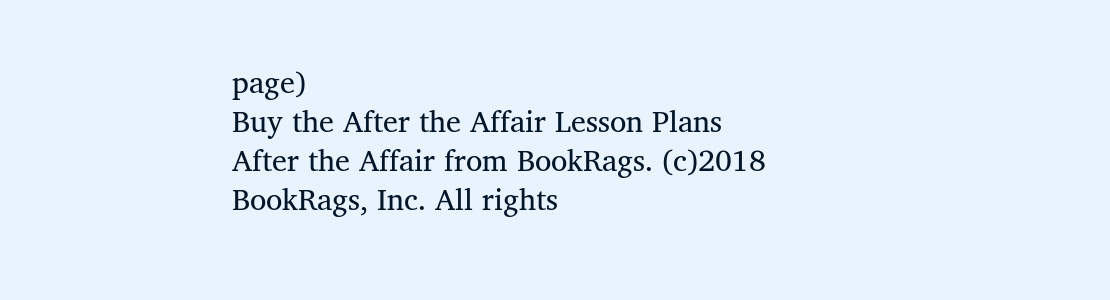page)
Buy the After the Affair Lesson Plans
After the Affair from BookRags. (c)2018 BookRags, Inc. All rights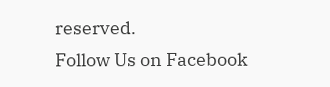reserved.
Follow Us on Facebook